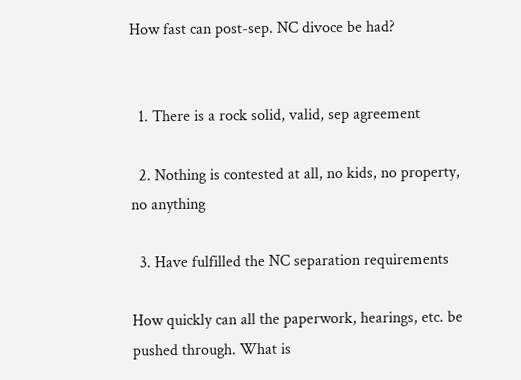How fast can post-sep. NC divoce be had?


  1. There is a rock solid, valid, sep agreement

  2. Nothing is contested at all, no kids, no property, no anything

  3. Have fulfilled the NC separation requirements

How quickly can all the paperwork, hearings, etc. be pushed through. What is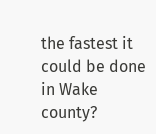the fastest it could be done in Wake county?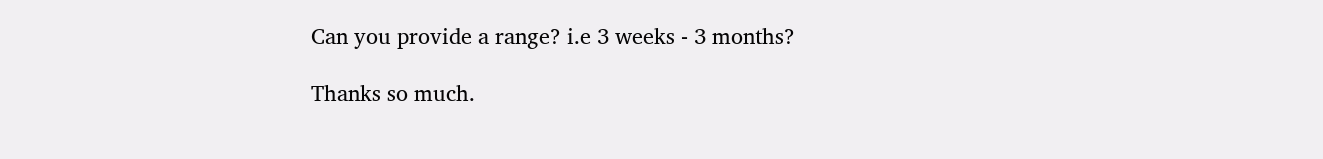Can you provide a range? i.e 3 weeks - 3 months?

Thanks so much.